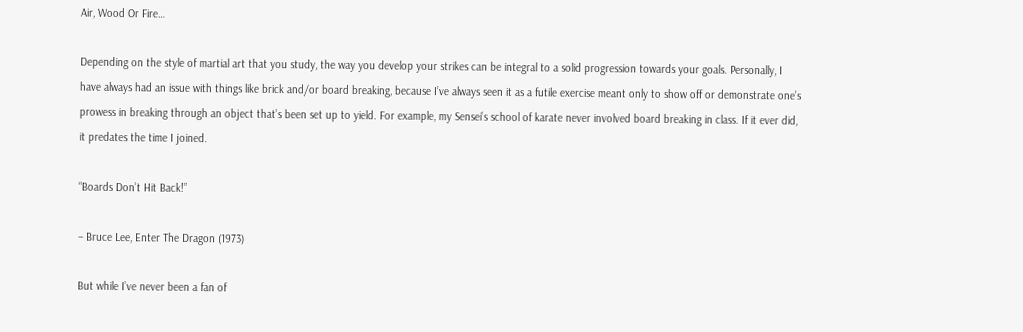Air, Wood Or Fire…

Depending on the style of martial art that you study, the way you develop your strikes can be integral to a solid progression towards your goals. Personally, I have always had an issue with things like brick and/or board breaking, because I’ve always seen it as a futile exercise meant only to show off or demonstrate one’s prowess in breaking through an object that’s been set up to yield. For example, my Sensei’s school of karate never involved board breaking in class. If it ever did, it predates the time I joined.

“Boards Don’t Hit Back!”

– Bruce Lee, Enter The Dragon (1973)

But while I’ve never been a fan of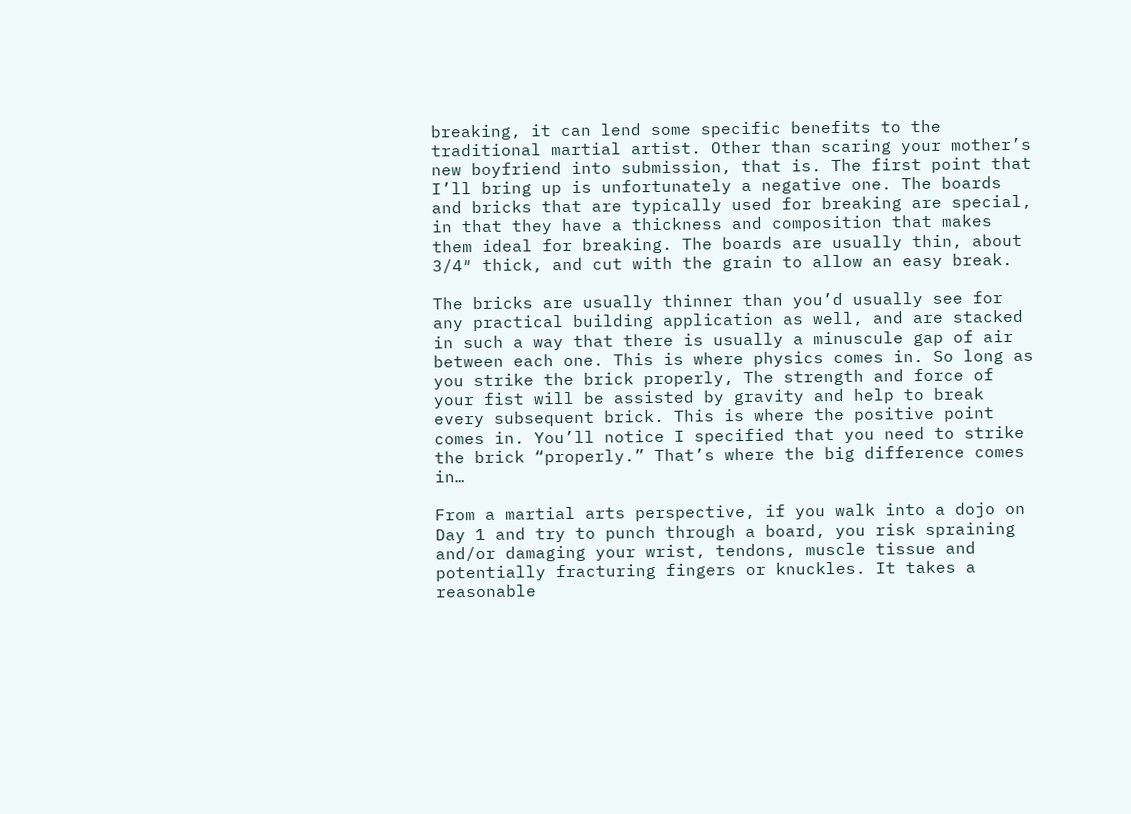breaking, it can lend some specific benefits to the traditional martial artist. Other than scaring your mother’s new boyfriend into submission, that is. The first point that I’ll bring up is unfortunately a negative one. The boards and bricks that are typically used for breaking are special, in that they have a thickness and composition that makes them ideal for breaking. The boards are usually thin, about 3/4″ thick, and cut with the grain to allow an easy break.

The bricks are usually thinner than you’d usually see for any practical building application as well, and are stacked in such a way that there is usually a minuscule gap of air between each one. This is where physics comes in. So long as you strike the brick properly, The strength and force of your fist will be assisted by gravity and help to break every subsequent brick. This is where the positive point comes in. You’ll notice I specified that you need to strike the brick “properly.” That’s where the big difference comes in…

From a martial arts perspective, if you walk into a dojo on Day 1 and try to punch through a board, you risk spraining and/or damaging your wrist, tendons, muscle tissue and potentially fracturing fingers or knuckles. It takes a reasonable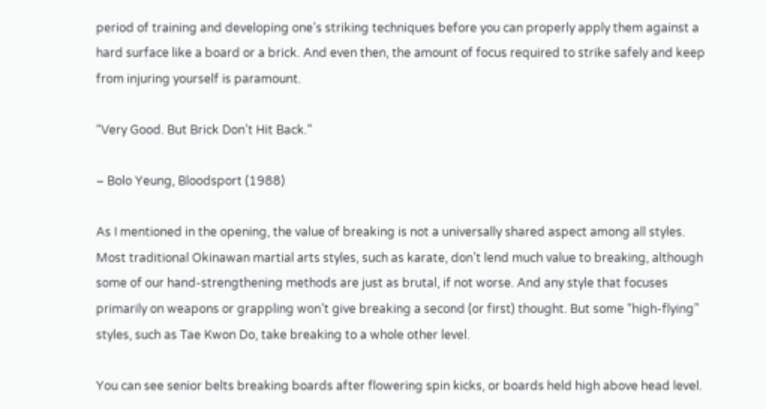period of training and developing one’s striking techniques before you can properly apply them against a hard surface like a board or a brick. And even then, the amount of focus required to strike safely and keep from injuring yourself is paramount.

“Very Good. But Brick Don’t Hit Back.”

– Bolo Yeung, Bloodsport (1988)

As I mentioned in the opening, the value of breaking is not a universally shared aspect among all styles. Most traditional Okinawan martial arts styles, such as karate, don’t lend much value to breaking, although some of our hand-strengthening methods are just as brutal, if not worse. And any style that focuses primarily on weapons or grappling won’t give breaking a second (or first) thought. But some “high-flying” styles, such as Tae Kwon Do, take breaking to a whole other level.

You can see senior belts breaking boards after flowering spin kicks, or boards held high above head level.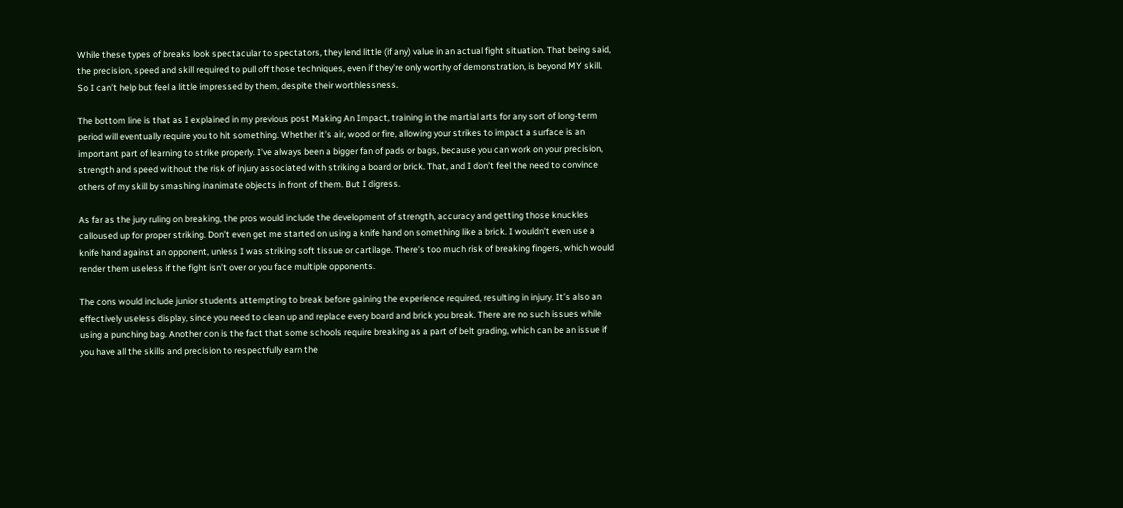While these types of breaks look spectacular to spectators, they lend little (if any) value in an actual fight situation. That being said, the precision, speed and skill required to pull off those techniques, even if they’re only worthy of demonstration, is beyond MY skill. So I can’t help but feel a little impressed by them, despite their worthlessness.

The bottom line is that as I explained in my previous post Making An Impact, training in the martial arts for any sort of long-term period will eventually require you to hit something. Whether it’s air, wood or fire, allowing your strikes to impact a surface is an important part of learning to strike properly. I’ve always been a bigger fan of pads or bags, because you can work on your precision, strength and speed without the risk of injury associated with striking a board or brick. That, and I don’t feel the need to convince others of my skill by smashing inanimate objects in front of them. But I digress.

As far as the jury ruling on breaking, the pros would include the development of strength, accuracy and getting those knuckles calloused up for proper striking. Don’t even get me started on using a knife hand on something like a brick. I wouldn’t even use a knife hand against an opponent, unless I was striking soft tissue or cartilage. There’s too much risk of breaking fingers, which would render them useless if the fight isn’t over or you face multiple opponents.

The cons would include junior students attempting to break before gaining the experience required, resulting in injury. It’s also an effectively useless display, since you need to clean up and replace every board and brick you break. There are no such issues while using a punching bag. Another con is the fact that some schools require breaking as a part of belt grading, which can be an issue if you have all the skills and precision to respectfully earn the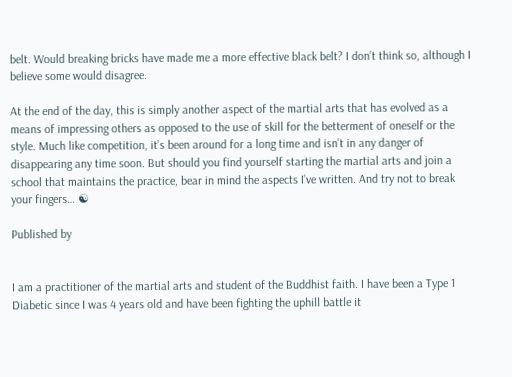belt. Would breaking bricks have made me a more effective black belt? I don’t think so, although I believe some would disagree.

At the end of the day, this is simply another aspect of the martial arts that has evolved as a means of impressing others as opposed to the use of skill for the betterment of oneself or the style. Much like competition, it’s been around for a long time and isn’t in any danger of disappearing any time soon. But should you find yourself starting the martial arts and join a school that maintains the practice, bear in mind the aspects I’ve written. And try not to break your fingers… ☯

Published by


I am a practitioner of the martial arts and student of the Buddhist faith. I have been a Type 1 Diabetic since I was 4 years old and have been fighting the uphill battle it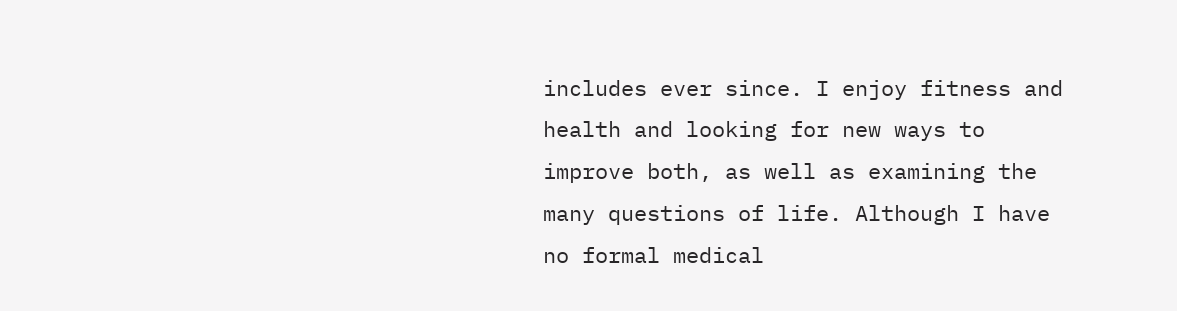includes ever since. I enjoy fitness and health and looking for new ways to improve both, as well as examining the many questions of life. Although I have no formal medical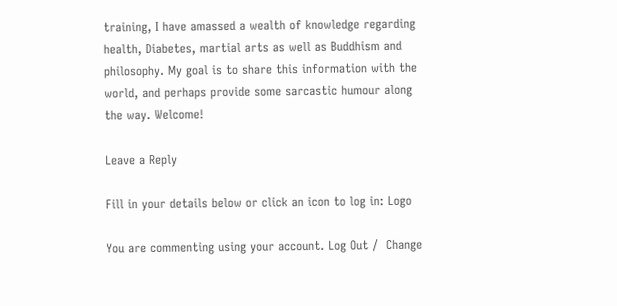training, I have amassed a wealth of knowledge regarding health, Diabetes, martial arts as well as Buddhism and philosophy. My goal is to share this information with the world, and perhaps provide some sarcastic humour along the way. Welcome!

Leave a Reply

Fill in your details below or click an icon to log in: Logo

You are commenting using your account. Log Out /  Change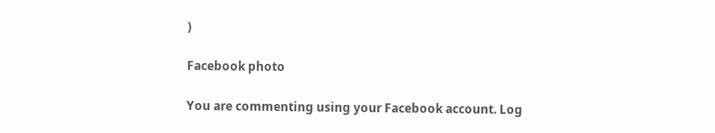)

Facebook photo

You are commenting using your Facebook account. Log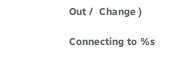Out /  Change )

Connecting to %s